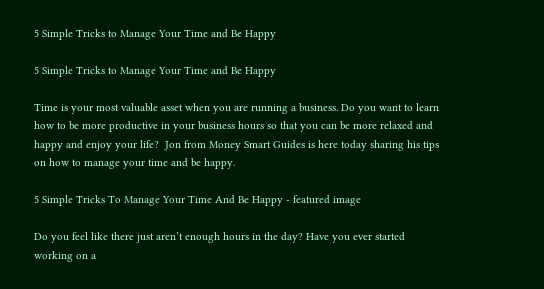5 Simple Tricks to Manage Your Time and Be Happy

5 Simple Tricks to Manage Your Time and Be Happy

Time is your most valuable asset when you are running a business. Do you want to learn how to be more productive in your business hours so that you can be more relaxed and happy and enjoy your life?  Jon from Money Smart Guides is here today sharing his tips on how to manage your time and be happy.

5 Simple Tricks To Manage Your Time And Be Happy - featured image

Do you feel like there just aren’t enough hours in the day? Have you ever started working on a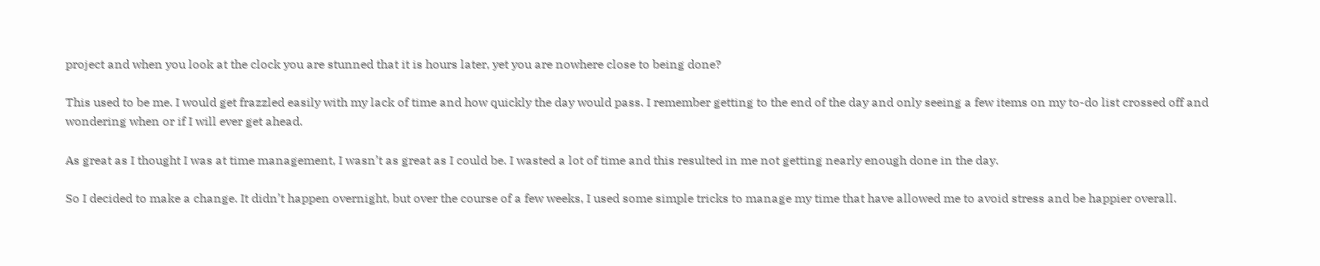project and when you look at the clock you are stunned that it is hours later, yet you are nowhere close to being done?

This used to be me. I would get frazzled easily with my lack of time and how quickly the day would pass. I remember getting to the end of the day and only seeing a few items on my to-do list crossed off and wondering when or if I will ever get ahead.

As great as I thought I was at time management, I wasn’t as great as I could be. I wasted a lot of time and this resulted in me not getting nearly enough done in the day.

So I decided to make a change. It didn’t happen overnight, but over the course of a few weeks, I used some simple tricks to manage my time that have allowed me to avoid stress and be happier overall.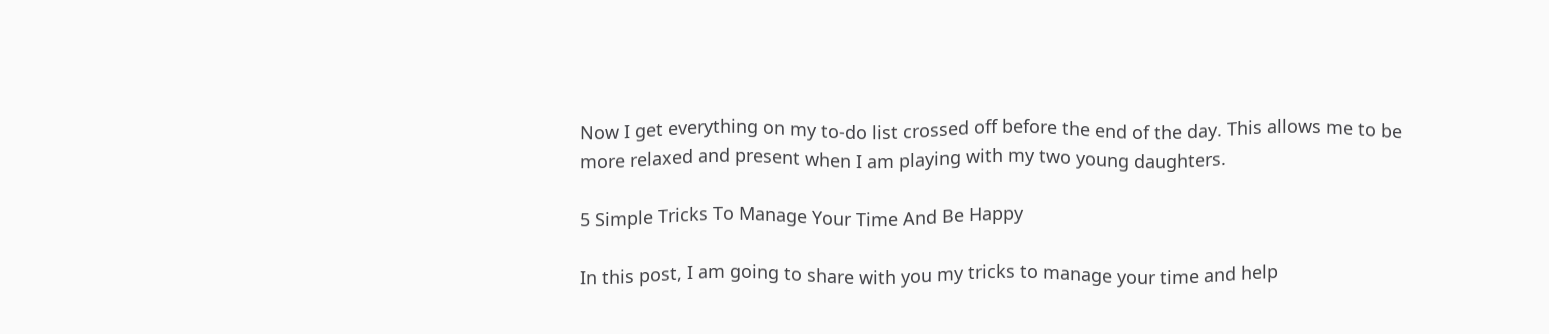Now I get everything on my to-do list crossed off before the end of the day. This allows me to be more relaxed and present when I am playing with my two young daughters.

5 Simple Tricks To Manage Your Time And Be Happy

In this post, I am going to share with you my tricks to manage your time and help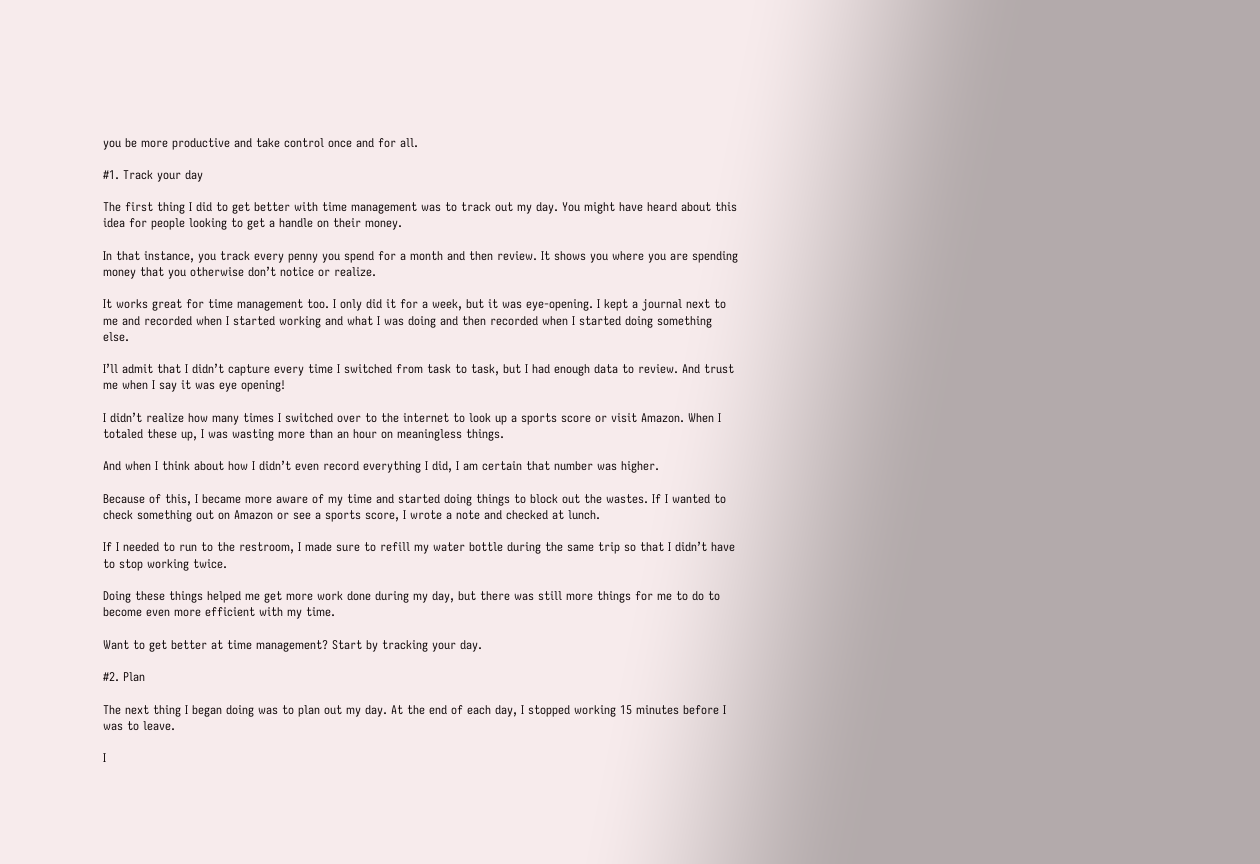you be more productive and take control once and for all.

#1. Track your day

The first thing I did to get better with time management was to track out my day. You might have heard about this idea for people looking to get a handle on their money.

In that instance, you track every penny you spend for a month and then review. It shows you where you are spending money that you otherwise don’t notice or realize.

It works great for time management too. I only did it for a week, but it was eye-opening. I kept a journal next to me and recorded when I started working and what I was doing and then recorded when I started doing something else.

I’ll admit that I didn’t capture every time I switched from task to task, but I had enough data to review. And trust me when I say it was eye opening!

I didn’t realize how many times I switched over to the internet to look up a sports score or visit Amazon. When I totaled these up, I was wasting more than an hour on meaningless things.

And when I think about how I didn’t even record everything I did, I am certain that number was higher.

Because of this, I became more aware of my time and started doing things to block out the wastes. If I wanted to check something out on Amazon or see a sports score, I wrote a note and checked at lunch.

If I needed to run to the restroom, I made sure to refill my water bottle during the same trip so that I didn’t have to stop working twice.

Doing these things helped me get more work done during my day, but there was still more things for me to do to become even more efficient with my time.

Want to get better at time management? Start by tracking your day.

#2. Plan

The next thing I began doing was to plan out my day. At the end of each day, I stopped working 15 minutes before I was to leave.

I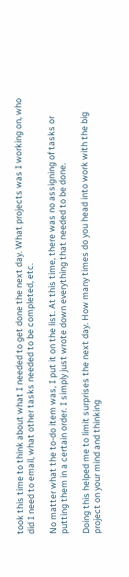took this time to think about what I needed to get done the next day. What projects was I working on, who did I need to email, what other tasks needed to be completed, etc.

No matter what the to-do item was, I put it on the list. At this time, there was no assigning of tasks or putting them in a certain order. I simply just wrote down everything that needed to be done.

Doing this helped me to limit surprises the next day. How many times do you head into work with the big project on your mind and thinking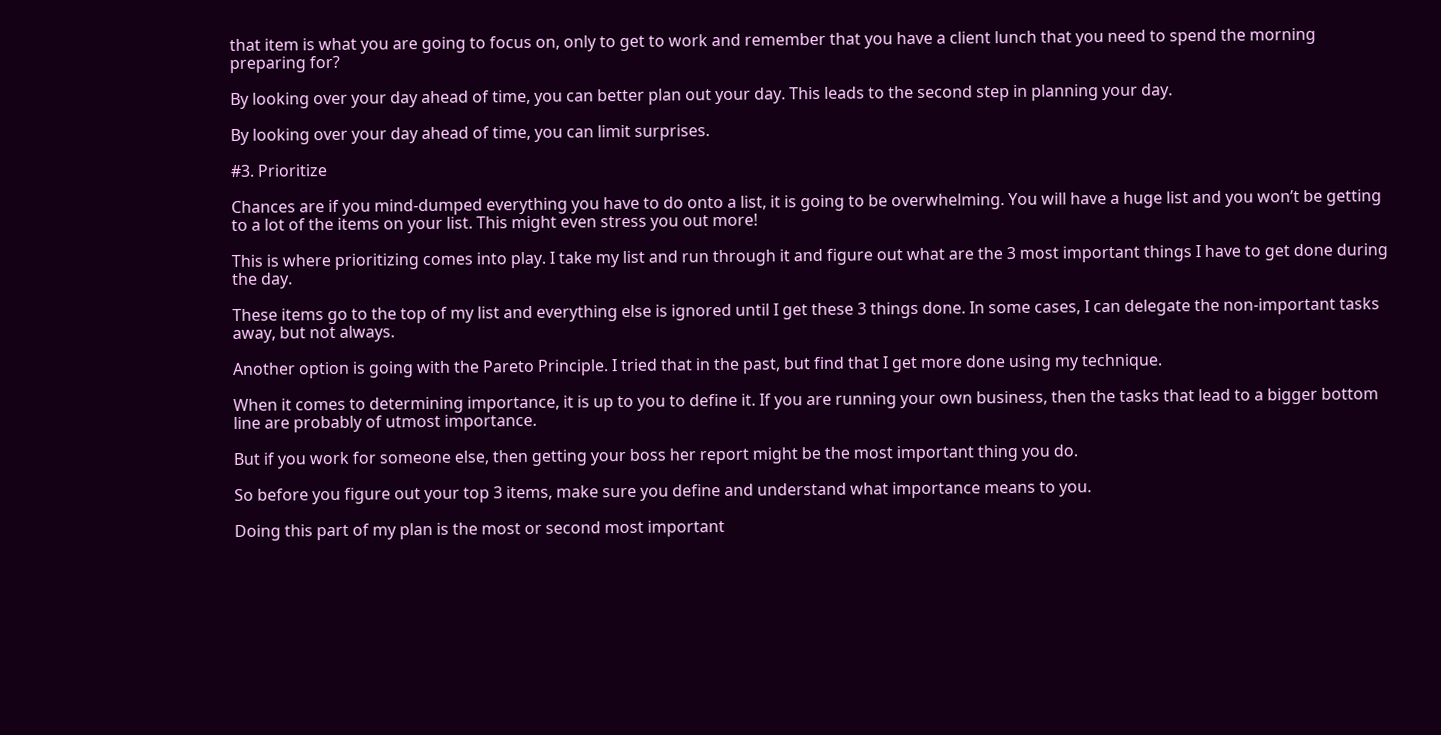that item is what you are going to focus on, only to get to work and remember that you have a client lunch that you need to spend the morning preparing for?

By looking over your day ahead of time, you can better plan out your day. This leads to the second step in planning your day.

By looking over your day ahead of time, you can limit surprises.

#3. Prioritize

Chances are if you mind-dumped everything you have to do onto a list, it is going to be overwhelming. You will have a huge list and you won’t be getting to a lot of the items on your list. This might even stress you out more!

This is where prioritizing comes into play. I take my list and run through it and figure out what are the 3 most important things I have to get done during the day.

These items go to the top of my list and everything else is ignored until I get these 3 things done. In some cases, I can delegate the non-important tasks away, but not always.

Another option is going with the Pareto Principle. I tried that in the past, but find that I get more done using my technique.

When it comes to determining importance, it is up to you to define it. If you are running your own business, then the tasks that lead to a bigger bottom line are probably of utmost importance.

But if you work for someone else, then getting your boss her report might be the most important thing you do.

So before you figure out your top 3 items, make sure you define and understand what importance means to you.

Doing this part of my plan is the most or second most important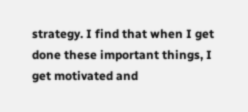strategy. I find that when I get done these important things, I get motivated and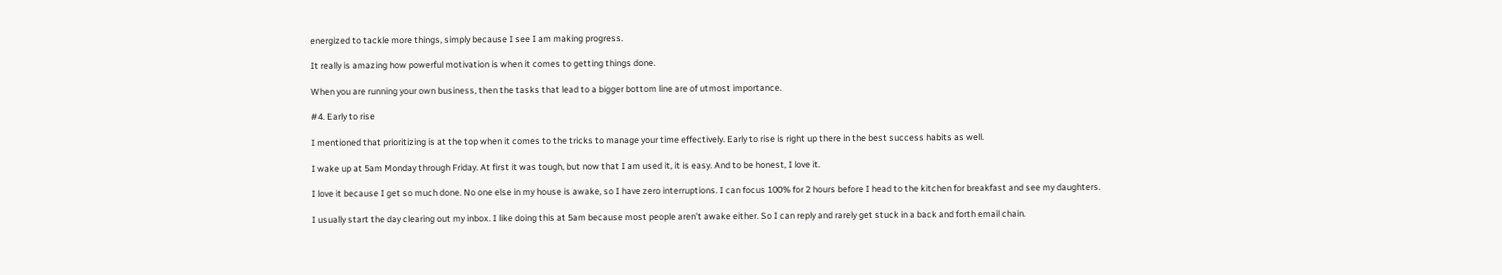energized to tackle more things, simply because I see I am making progress.

It really is amazing how powerful motivation is when it comes to getting things done.

When you are running your own business, then the tasks that lead to a bigger bottom line are of utmost importance.

#4. Early to rise

I mentioned that prioritizing is at the top when it comes to the tricks to manage your time effectively. Early to rise is right up there in the best success habits as well.

I wake up at 5am Monday through Friday. At first it was tough, but now that I am used it, it is easy. And to be honest, I love it.

I love it because I get so much done. No one else in my house is awake, so I have zero interruptions. I can focus 100% for 2 hours before I head to the kitchen for breakfast and see my daughters.

I usually start the day clearing out my inbox. I like doing this at 5am because most people aren’t awake either. So I can reply and rarely get stuck in a back and forth email chain.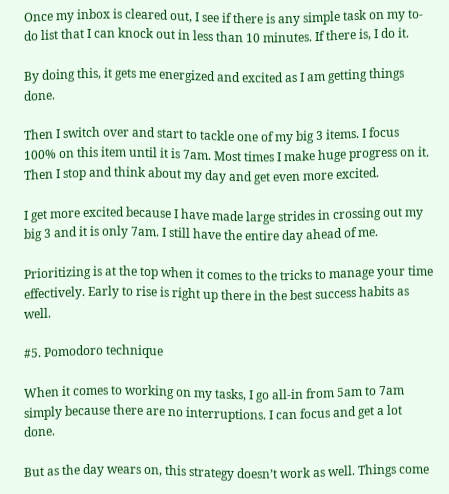Once my inbox is cleared out, I see if there is any simple task on my to-do list that I can knock out in less than 10 minutes. If there is, I do it.

By doing this, it gets me energized and excited as I am getting things done.

Then I switch over and start to tackle one of my big 3 items. I focus 100% on this item until it is 7am. Most times I make huge progress on it. Then I stop and think about my day and get even more excited.

I get more excited because I have made large strides in crossing out my big 3 and it is only 7am. I still have the entire day ahead of me.

Prioritizing is at the top when it comes to the tricks to manage your time effectively. Early to rise is right up there in the best success habits as well.

#5. Pomodoro technique

When it comes to working on my tasks, I go all-in from 5am to 7am simply because there are no interruptions. I can focus and get a lot done.

But as the day wears on, this strategy doesn’t work as well. Things come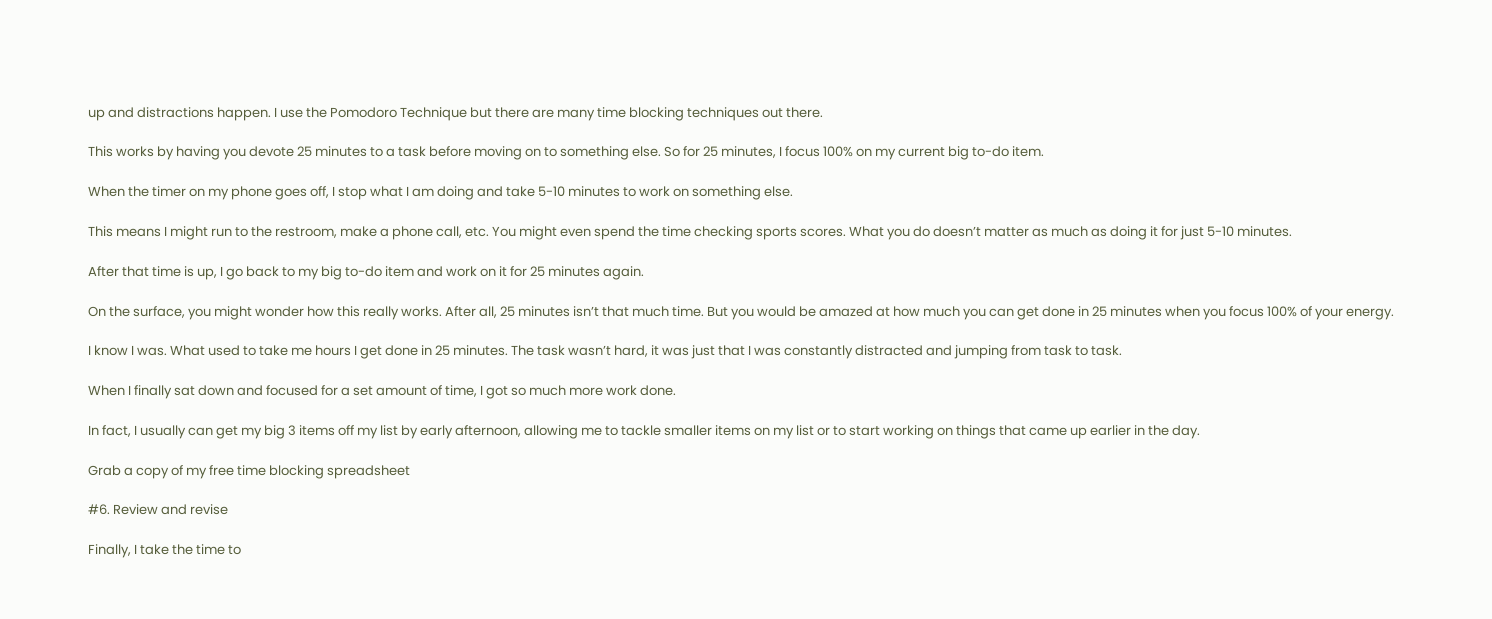up and distractions happen. I use the Pomodoro Technique but there are many time blocking techniques out there.

This works by having you devote 25 minutes to a task before moving on to something else. So for 25 minutes, I focus 100% on my current big to-do item.

When the timer on my phone goes off, I stop what I am doing and take 5-10 minutes to work on something else.

This means I might run to the restroom, make a phone call, etc. You might even spend the time checking sports scores. What you do doesn’t matter as much as doing it for just 5-10 minutes.

After that time is up, I go back to my big to-do item and work on it for 25 minutes again.

On the surface, you might wonder how this really works. After all, 25 minutes isn’t that much time. But you would be amazed at how much you can get done in 25 minutes when you focus 100% of your energy.

I know I was. What used to take me hours I get done in 25 minutes. The task wasn’t hard, it was just that I was constantly distracted and jumping from task to task.

When I finally sat down and focused for a set amount of time, I got so much more work done.

In fact, I usually can get my big 3 items off my list by early afternoon, allowing me to tackle smaller items on my list or to start working on things that came up earlier in the day.

Grab a copy of my free time blocking spreadsheet

#6. Review and revise

Finally, I take the time to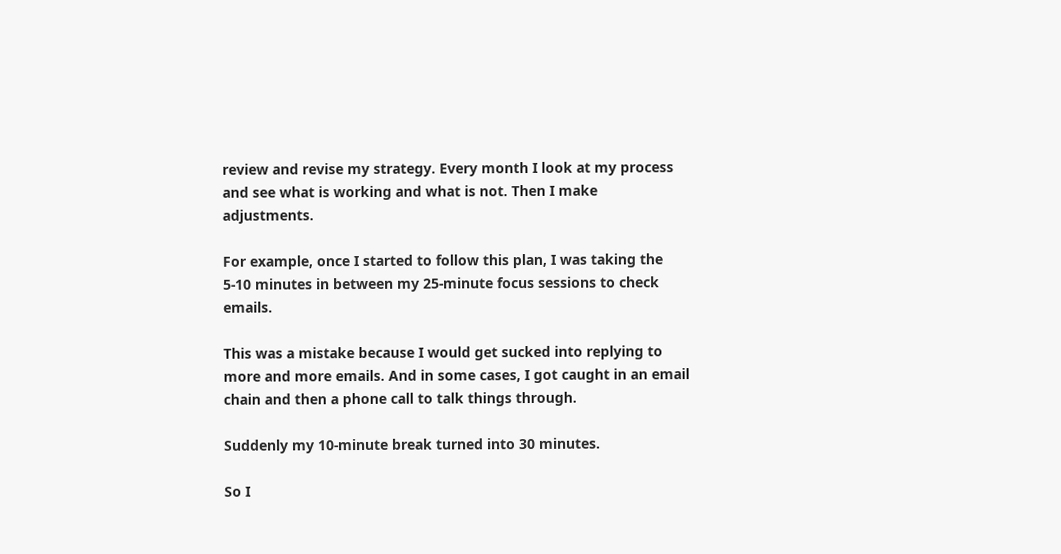review and revise my strategy. Every month I look at my process and see what is working and what is not. Then I make adjustments.

For example, once I started to follow this plan, I was taking the 5-10 minutes in between my 25-minute focus sessions to check emails.

This was a mistake because I would get sucked into replying to more and more emails. And in some cases, I got caught in an email chain and then a phone call to talk things through.

Suddenly my 10-minute break turned into 30 minutes.

So I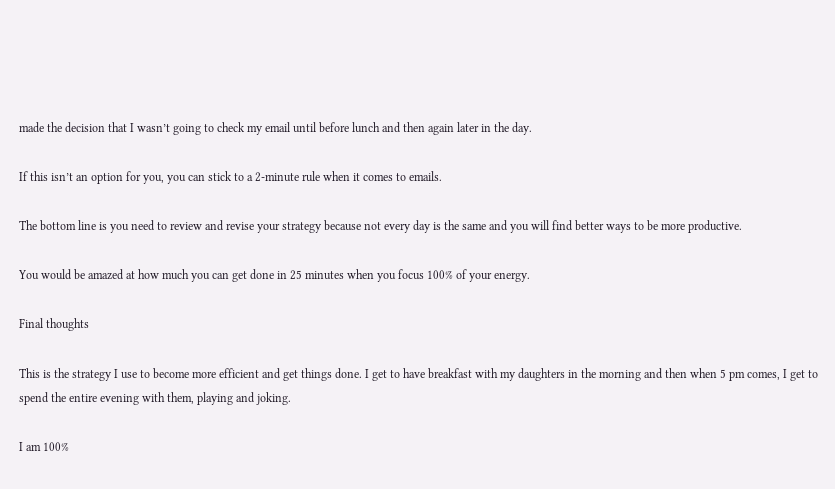made the decision that I wasn’t going to check my email until before lunch and then again later in the day.

If this isn’t an option for you, you can stick to a 2-minute rule when it comes to emails.

The bottom line is you need to review and revise your strategy because not every day is the same and you will find better ways to be more productive.

You would be amazed at how much you can get done in 25 minutes when you focus 100% of your energy.

Final thoughts

This is the strategy I use to become more efficient and get things done. I get to have breakfast with my daughters in the morning and then when 5 pm comes, I get to spend the entire evening with them, playing and joking.

I am 100%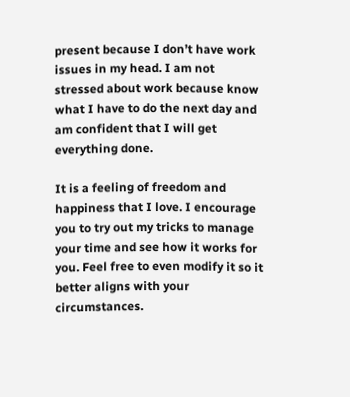present because I don’t have work issues in my head. I am not stressed about work because know what I have to do the next day and am confident that I will get everything done.

It is a feeling of freedom and happiness that I love. I encourage you to try out my tricks to manage your time and see how it works for you. Feel free to even modify it so it better aligns with your circumstances.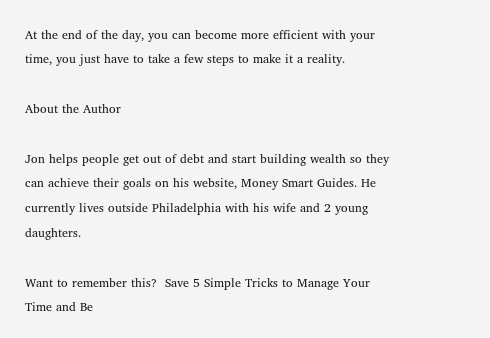At the end of the day, you can become more efficient with your time, you just have to take a few steps to make it a reality.

About the Author

Jon helps people get out of debt and start building wealth so they can achieve their goals on his website, Money Smart Guides. He currently lives outside Philadelphia with his wife and 2 young daughters.

Want to remember this?  Save 5 Simple Tricks to Manage Your Time and Be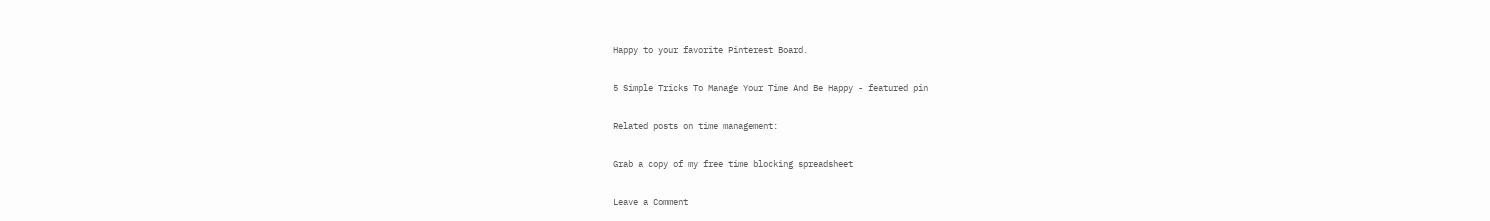Happy to your favorite Pinterest Board.

5 Simple Tricks To Manage Your Time And Be Happy - featured pin

Related posts on time management:

Grab a copy of my free time blocking spreadsheet

Leave a Comment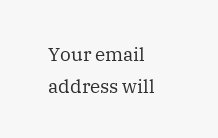Your email address will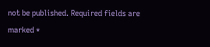not be published. Required fields are marked *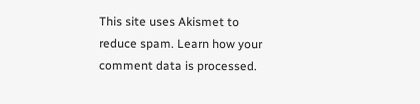This site uses Akismet to reduce spam. Learn how your comment data is processed.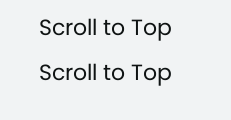Scroll to Top
Scroll to Top